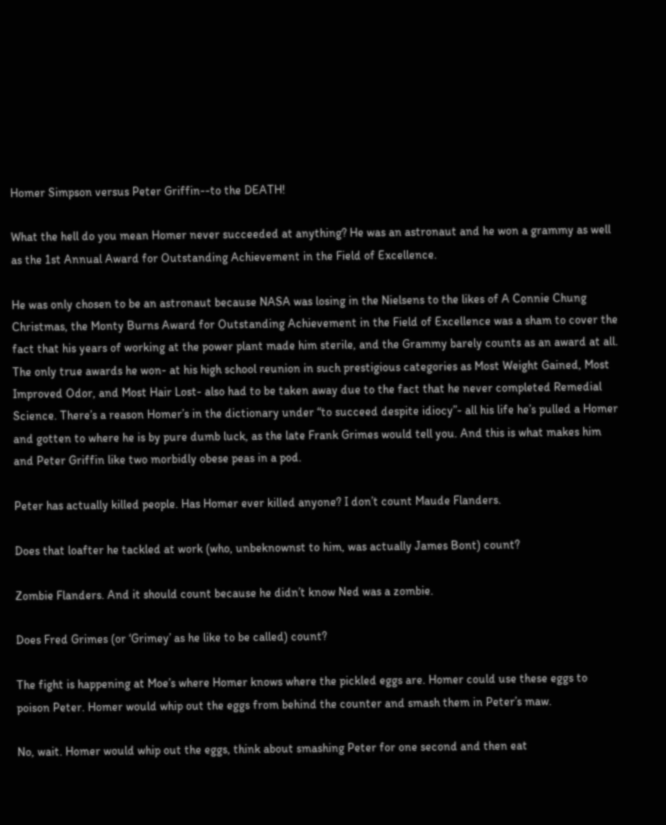Homer Simpson versus Peter Griffin--to the DEATH!

What the hell do you mean Homer never succeeded at anything? He was an astronaut and he won a grammy as well as the 1st Annual Award for Outstanding Achievement in the Field of Excellence.

He was only chosen to be an astronaut because NASA was losing in the Nielsens to the likes of A Connie Chung Christmas, the Monty Burns Award for Outstanding Achievement in the Field of Excellence was a sham to cover the fact that his years of working at the power plant made him sterile, and the Grammy barely counts as an award at all. The only true awards he won- at his high school reunion in such prestigious categories as Most Weight Gained, Most Improved Odor, and Most Hair Lost- also had to be taken away due to the fact that he never completed Remedial Science. There’s a reason Homer’s in the dictionary under “to succeed despite idiocy”- all his life he’s pulled a Homer and gotten to where he is by pure dumb luck, as the late Frank Grimes would tell you. And this is what makes him and Peter Griffin like two morbidly obese peas in a pod.

Peter has actually killed people. Has Homer ever killed anyone? I don’t count Maude Flanders.

Does that loafter he tackled at work (who, unbeknownst to him, was actually James Bont) count?

Zombie Flanders. And it should count because he didn’t know Ned was a zombie.

Does Fred Grimes (or ‘Grimey’ as he like to be called) count?

The fight is happening at Moe’s where Homer knows where the pickled eggs are. Homer could use these eggs to poison Peter. Homer would whip out the eggs from behind the counter and smash them in Peter’s maw.

No, wait. Homer would whip out the eggs, think about smashing Peter for one second and then eat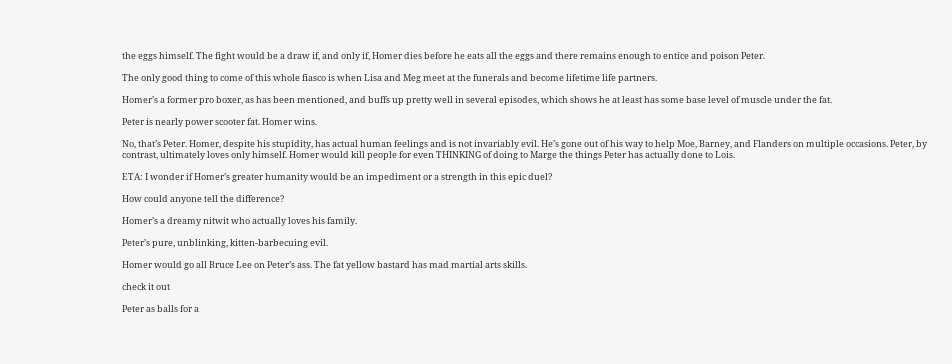the eggs himself. The fight would be a draw if, and only if, Homer dies before he eats all the eggs and there remains enough to entice and poison Peter.

The only good thing to come of this whole fiasco is when Lisa and Meg meet at the funerals and become lifetime life partners.

Homer’s a former pro boxer, as has been mentioned, and buffs up pretty well in several episodes, which shows he at least has some base level of muscle under the fat.

Peter is nearly power scooter fat. Homer wins.

No, that’s Peter. Homer, despite his stupidity, has actual human feelings and is not invariably evil. He’s gone out of his way to help Moe, Barney, and Flanders on multiple occasions. Peter, by contrast, ultimately loves only himself. Homer would kill people for even THINKING of doing to Marge the things Peter has actually done to Lois.

ETA: I wonder if Homer’s greater humanity would be an impediment or a strength in this epic duel?

How could anyone tell the difference?

Homer’s a dreamy nitwit who actually loves his family.

Peter’s pure, unblinking, kitten-barbecuing evil.

Homer would go all Bruce Lee on Peter’s ass. The fat yellow bastard has mad martial arts skills.

check it out

Peter as balls for a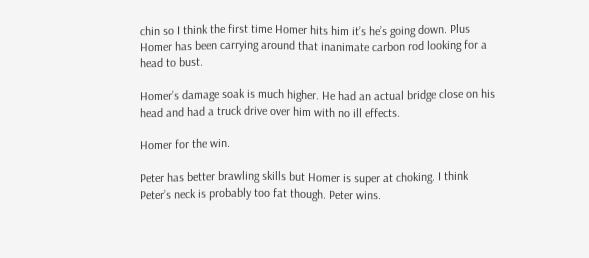chin so I think the first time Homer hits him it’s he’s going down. Plus Homer has been carrying around that inanimate carbon rod looking for a head to bust.

Homer’s damage soak is much higher. He had an actual bridge close on his head and had a truck drive over him with no ill effects.

Homer for the win.

Peter has better brawling skills but Homer is super at choking. I think Peter’s neck is probably too fat though. Peter wins.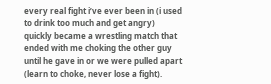every real fight i’ve ever been in (i used to drink too much and get angry) quickly became a wrestling match that ended with me choking the other guy until he gave in or we were pulled apart (learn to choke, never lose a fight).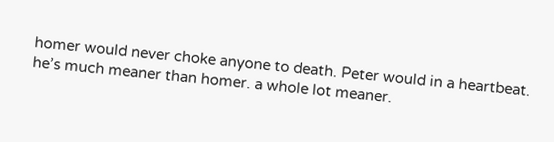homer would never choke anyone to death. Peter would in a heartbeat. he’s much meaner than homer. a whole lot meaner.